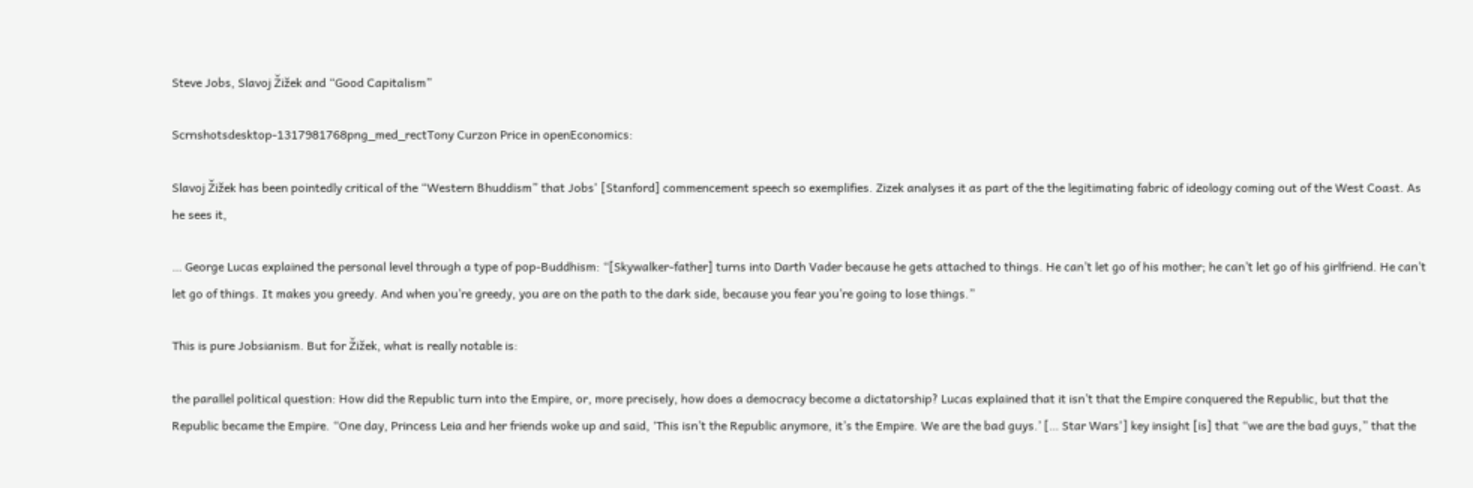Steve Jobs, Slavoj Žižek and “Good Capitalism”

Scrnshotsdesktop-1317981768png_med_rectTony Curzon Price in openEconomics:

Slavoj Žižek has been pointedly critical of the “Western Bhuddism” that Jobs' [Stanford] commencement speech so exemplifies. Zizek analyses it as part of the the legitimating fabric of ideology coming out of the West Coast. As he sees it,

… George Lucas explained the personal level through a type of pop-Buddhism: “[Skywalker-father] turns into Darth Vader because he gets attached to things. He can’t let go of his mother; he can’t let go of his girlfriend. He can’t let go of things. It makes you greedy. And when you’re greedy, you are on the path to the dark side, because you fear you’re going to lose things.”

This is pure Jobsianism. But for Žižek, what is really notable is:

the parallel political question: How did the Republic turn into the Empire, or, more precisely, how does a democracy become a dictatorship? Lucas explained that it isn’t that the Empire conquered the Republic, but that the Republic became the Empire. “One day, Princess Leia and her friends woke up and said, ‘This isn’t the Republic anymore, it’s the Empire. We are the bad guys.’ [… Star Wars'] key insight [is] that “we are the bad guys,” that the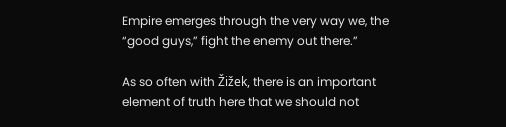Empire emerges through the very way we, the “good guys,” fight the enemy out there.”

As so often with Žižek, there is an important element of truth here that we should not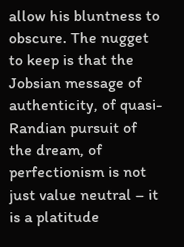allow his bluntness to obscure. The nugget to keep is that the Jobsian message of authenticity, of quasi-Randian pursuit of the dream, of perfectionism is not just value neutral – it is a platitude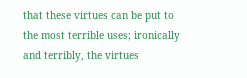that these virtues can be put to the most terrible uses; ironically and terribly, the virtues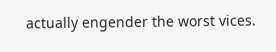actually engender the worst vices.